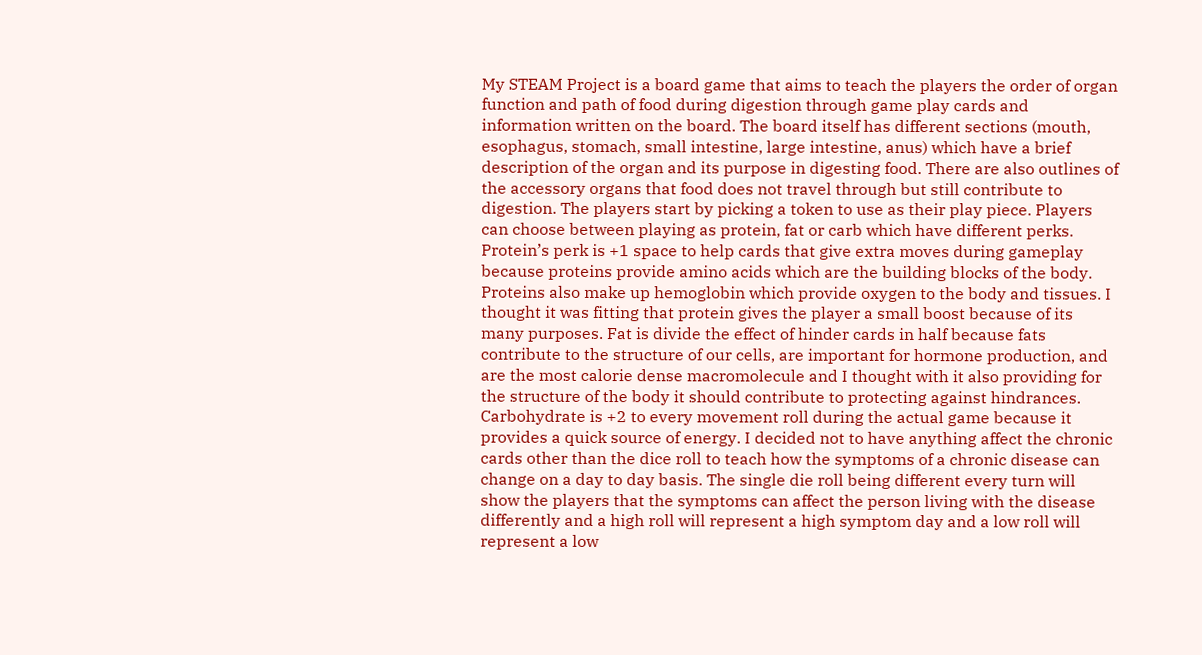My STEAM Project is a board game that aims to teach the players the order of organ function and path of food during digestion through game play cards and information written on the board. The board itself has different sections (mouth, esophagus, stomach, small intestine, large intestine, anus) which have a brief description of the organ and its purpose in digesting food. There are also outlines of the accessory organs that food does not travel through but still contribute to digestion. The players start by picking a token to use as their play piece. Players can choose between playing as protein, fat or carb which have different perks. Protein’s perk is +1 space to help cards that give extra moves during gameplay because proteins provide amino acids which are the building blocks of the body. Proteins also make up hemoglobin which provide oxygen to the body and tissues. I thought it was fitting that protein gives the player a small boost because of its many purposes. Fat is divide the effect of hinder cards in half because fats contribute to the structure of our cells, are important for hormone production, and are the most calorie dense macromolecule and I thought with it also providing for the structure of the body it should contribute to protecting against hindrances. Carbohydrate is +2 to every movement roll during the actual game because it provides a quick source of energy. I decided not to have anything affect the chronic cards other than the dice roll to teach how the symptoms of a chronic disease can change on a day to day basis. The single die roll being different every turn will show the players that the symptoms can affect the person living with the disease differently and a high roll will represent a high symptom day and a low roll will represent a low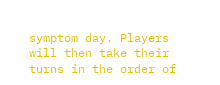symptom day. Players will then take their turns in the order of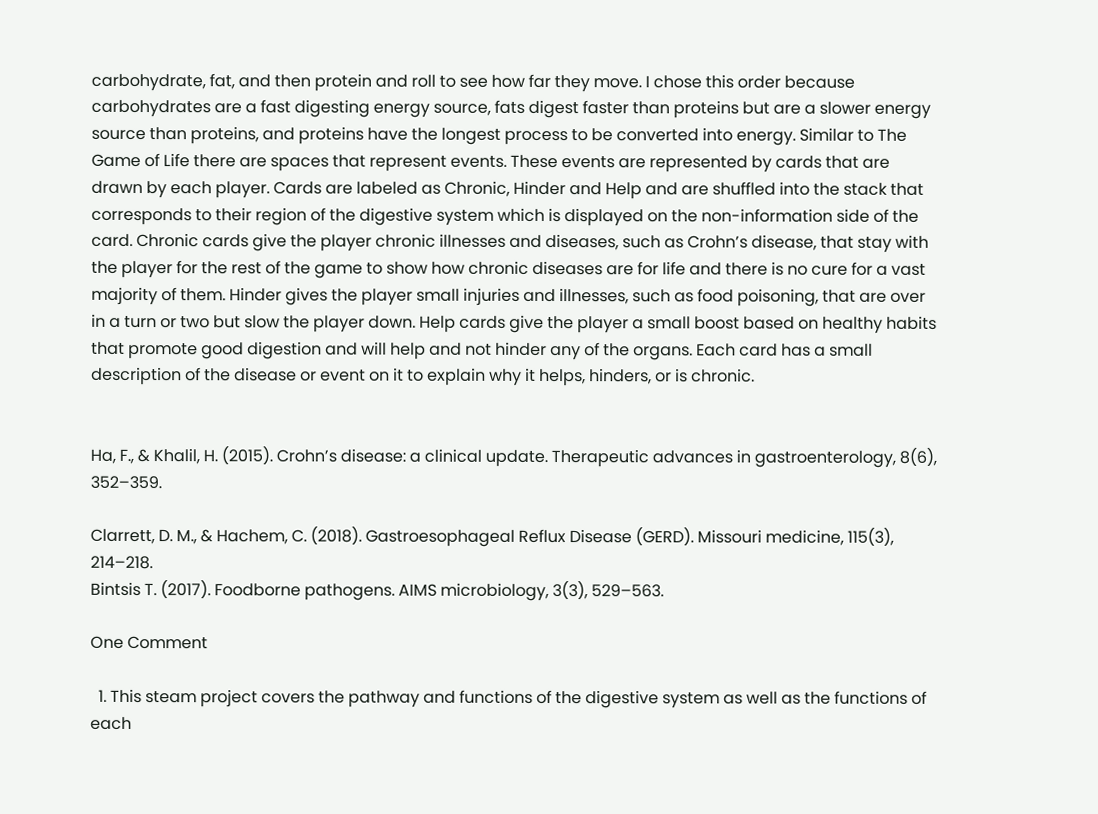carbohydrate, fat, and then protein and roll to see how far they move. I chose this order because carbohydrates are a fast digesting energy source, fats digest faster than proteins but are a slower energy source than proteins, and proteins have the longest process to be converted into energy. Similar to The Game of Life there are spaces that represent events. These events are represented by cards that are drawn by each player. Cards are labeled as Chronic, Hinder and Help and are shuffled into the stack that corresponds to their region of the digestive system which is displayed on the non-information side of the card. Chronic cards give the player chronic illnesses and diseases, such as Crohn’s disease, that stay with the player for the rest of the game to show how chronic diseases are for life and there is no cure for a vast majority of them. Hinder gives the player small injuries and illnesses, such as food poisoning, that are over in a turn or two but slow the player down. Help cards give the player a small boost based on healthy habits that promote good digestion and will help and not hinder any of the organs. Each card has a small description of the disease or event on it to explain why it helps, hinders, or is chronic.


Ha, F., & Khalil, H. (2015). Crohn’s disease: a clinical update. Therapeutic advances in gastroenterology, 8(6), 352–359.

Clarrett, D. M., & Hachem, C. (2018). Gastroesophageal Reflux Disease (GERD). Missouri medicine, 115(3), 214–218.
Bintsis T. (2017). Foodborne pathogens. AIMS microbiology, 3(3), 529–563.

One Comment

  1. This steam project covers the pathway and functions of the digestive system as well as the functions of each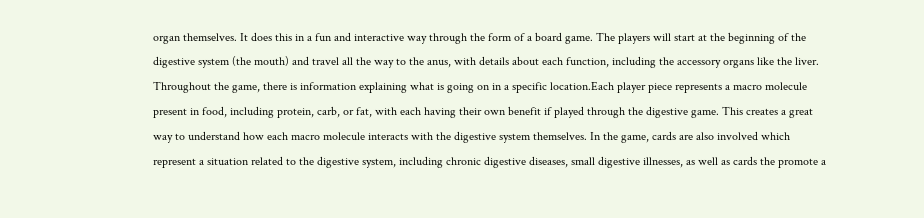organ themselves. It does this in a fun and interactive way through the form of a board game. The players will start at the beginning of the digestive system (the mouth) and travel all the way to the anus, with details about each function, including the accessory organs like the liver. Throughout the game, there is information explaining what is going on in a specific location.Each player piece represents a macro molecule present in food, including protein, carb, or fat, with each having their own benefit if played through the digestive game. This creates a great way to understand how each macro molecule interacts with the digestive system themselves. In the game, cards are also involved which represent a situation related to the digestive system, including chronic digestive diseases, small digestive illnesses, as well as cards the promote a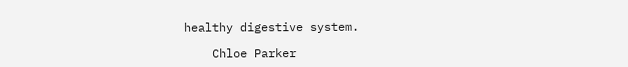healthy digestive system.

    Chloe Parker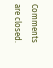Comments are closed.